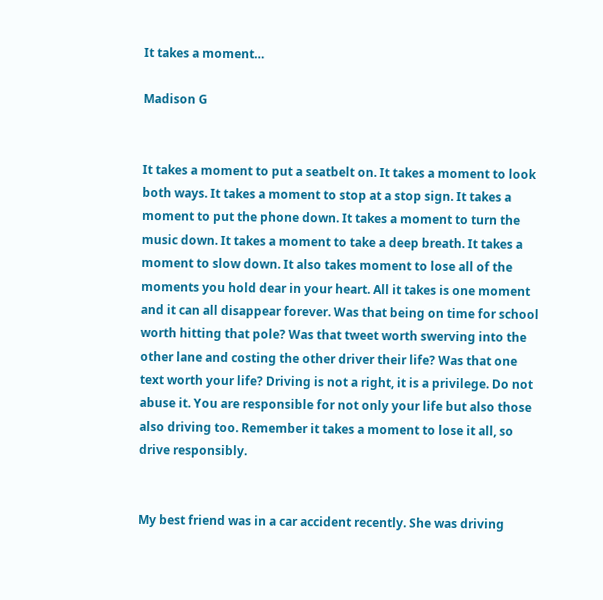It takes a moment…

Madison G


It takes a moment to put a seatbelt on. It takes a moment to look both ways. It takes a moment to stop at a stop sign. It takes a moment to put the phone down. It takes a moment to turn the music down. It takes a moment to take a deep breath. It takes a moment to slow down. It also takes moment to lose all of the moments you hold dear in your heart. All it takes is one moment and it can all disappear forever. Was that being on time for school worth hitting that pole? Was that tweet worth swerving into the other lane and costing the other driver their life? Was that one text worth your life? Driving is not a right, it is a privilege. Do not abuse it. You are responsible for not only your life but also those also driving too. Remember it takes a moment to lose it all, so drive responsibly.


My best friend was in a car accident recently. She was driving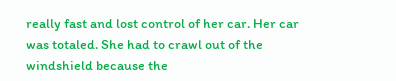really fast and lost control of her car. Her car was totaled. She had to crawl out of the windshield because the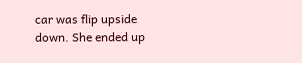car was flip upside down. She ended up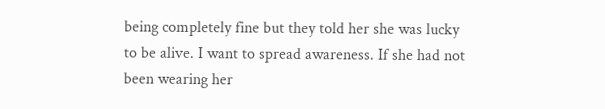being completely fine but they told her she was lucky to be alive. I want to spread awareness. If she had not been wearing her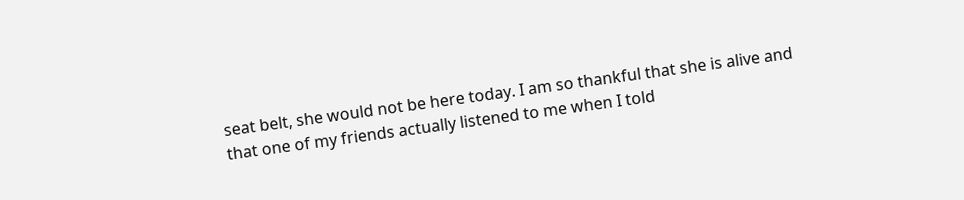seat belt, she would not be here today. I am so thankful that she is alive and that one of my friends actually listened to me when I told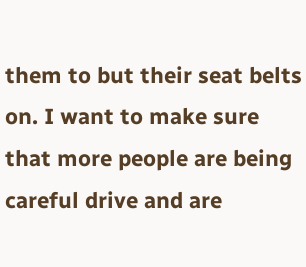them to but their seat belts on. I want to make sure that more people are being careful drive and are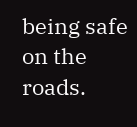being safe on the roads.